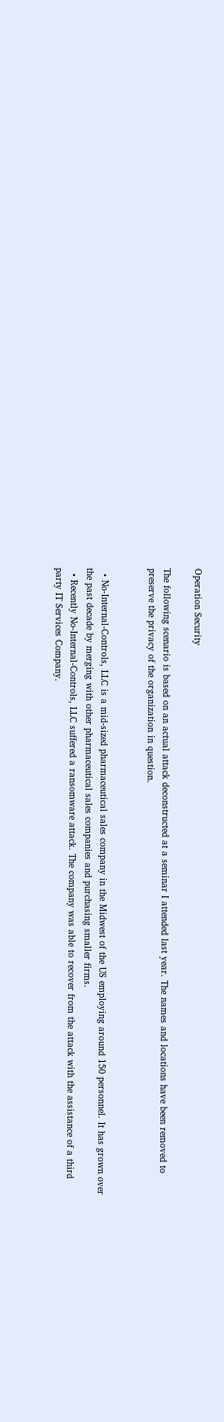Operation Security

The following scenario is based on an actual attack deconstructed at a seminar I attended last year. The names and locations have been removed to preserve the privacy of the organization in question.


  • No-Internal-Controls, LLC is a mid-sized pharmaceutical sales company in the Midwest of the US employing around 150 personnel. It has grown over the past decade by merging with other pharmaceutical sales companies and purchasing smaller firms.
  • Recently No-Internal-Controls, LLC suffered a ransomware attack. The company was able to recover from the attack with the assistance of a third party IT Services Company.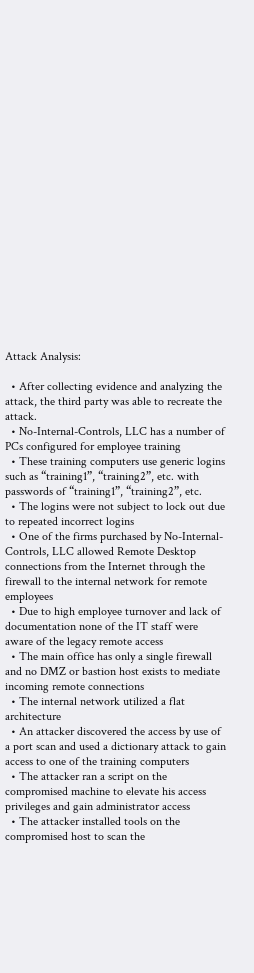Attack Analysis:

  • After collecting evidence and analyzing the attack, the third party was able to recreate the attack.
  • No-Internal-Controls, LLC has a number of PCs configured for employee training
  • These training computers use generic logins such as “training1”, “training2”, etc. with passwords of “training1”, “training2”, etc.
  • The logins were not subject to lock out due to repeated incorrect logins
  • One of the firms purchased by No-Internal-Controls, LLC allowed Remote Desktop connections from the Internet through the firewall to the internal network for remote employees
  • Due to high employee turnover and lack of documentation none of the IT staff were aware of the legacy remote access
  • The main office has only a single firewall and no DMZ or bastion host exists to mediate incoming remote connections
  • The internal network utilized a flat architecture
  • An attacker discovered the access by use of a port scan and used a dictionary attack to gain access to one of the training computers
  • The attacker ran a script on the compromised machine to elevate his access privileges and gain administrator access
  • The attacker installed tools on the compromised host to scan the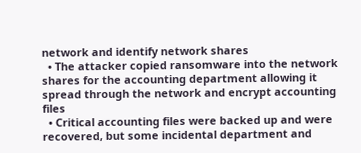network and identify network shares
  • The attacker copied ransomware into the network shares for the accounting department allowing it spread through the network and encrypt accounting files
  • Critical accounting files were backed up and were recovered, but some incidental department and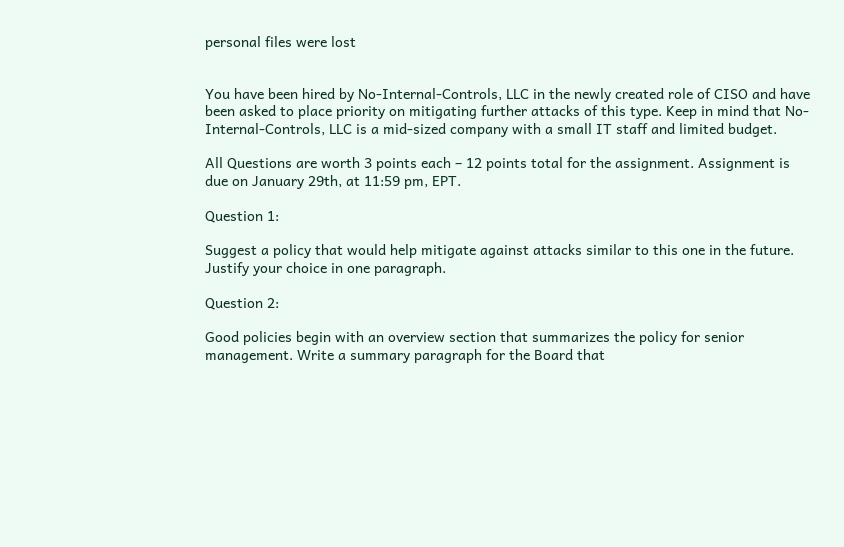personal files were lost


You have been hired by No-Internal-Controls, LLC in the newly created role of CISO and have been asked to place priority on mitigating further attacks of this type. Keep in mind that No-Internal-Controls, LLC is a mid-sized company with a small IT staff and limited budget.

All Questions are worth 3 points each – 12 points total for the assignment. Assignment is due on January 29th, at 11:59 pm, EPT.

Question 1:

Suggest a policy that would help mitigate against attacks similar to this one in the future. Justify your choice in one paragraph.

Question 2:

Good policies begin with an overview section that summarizes the policy for senior management. Write a summary paragraph for the Board that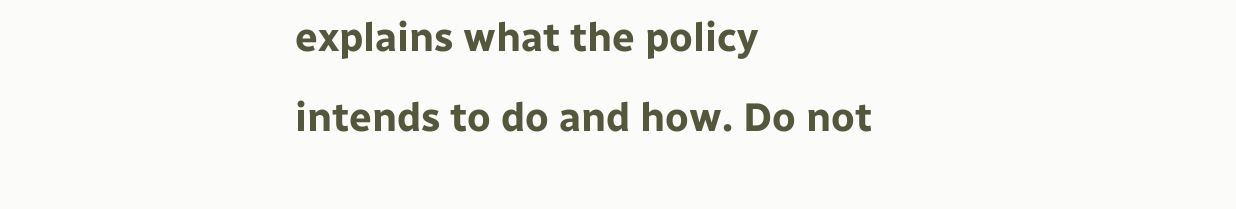explains what the policy intends to do and how. Do not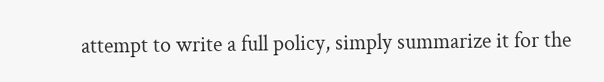attempt to write a full policy, simply summarize it for the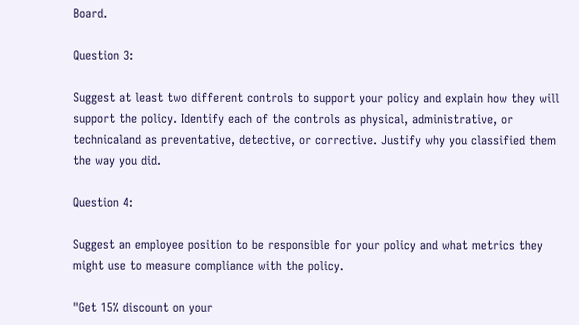Board.

Question 3:

Suggest at least two different controls to support your policy and explain how they will support the policy. Identify each of the controls as physical, administrative, or technicaland as preventative, detective, or corrective. Justify why you classified them the way you did.

Question 4:

Suggest an employee position to be responsible for your policy and what metrics they might use to measure compliance with the policy.

"Get 15% discount on your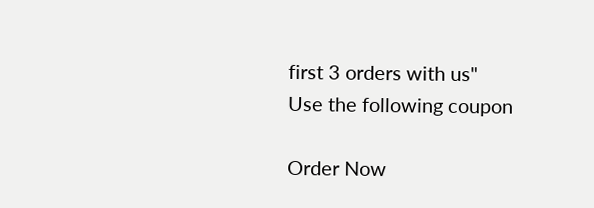first 3 orders with us"
Use the following coupon

Order Now